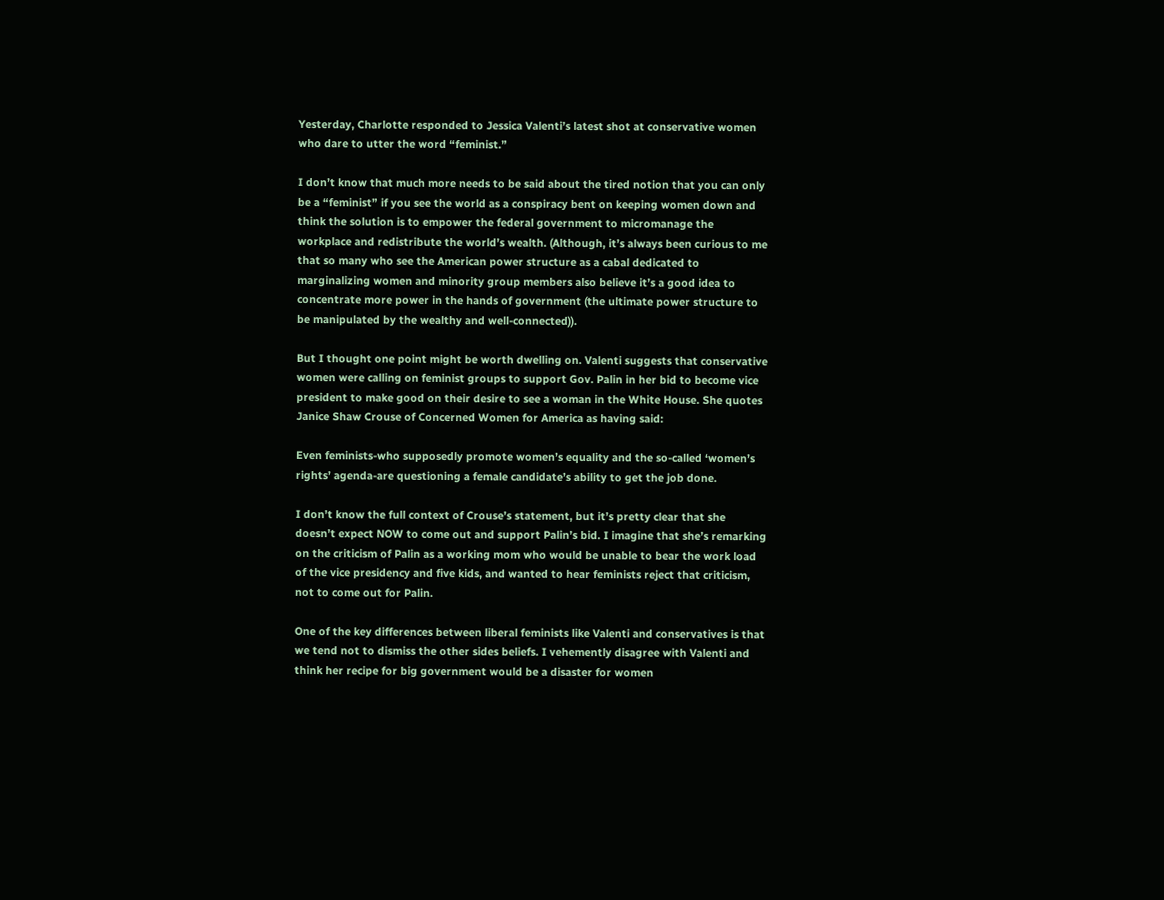Yesterday, Charlotte responded to Jessica Valenti’s latest shot at conservative women who dare to utter the word “feminist.”

I don’t know that much more needs to be said about the tired notion that you can only be a “feminist” if you see the world as a conspiracy bent on keeping women down and think the solution is to empower the federal government to micromanage the workplace and redistribute the world’s wealth. (Although, it’s always been curious to me that so many who see the American power structure as a cabal dedicated to marginalizing women and minority group members also believe it’s a good idea to concentrate more power in the hands of government (the ultimate power structure to be manipulated by the wealthy and well-connected)).

But I thought one point might be worth dwelling on. Valenti suggests that conservative women were calling on feminist groups to support Gov. Palin in her bid to become vice president to make good on their desire to see a woman in the White House. She quotes Janice Shaw Crouse of Concerned Women for America as having said:

Even feminists-who supposedly promote women’s equality and the so-called ‘women’s rights’ agenda-are questioning a female candidate’s ability to get the job done.

I don’t know the full context of Crouse’s statement, but it’s pretty clear that she doesn’t expect NOW to come out and support Palin’s bid. I imagine that she’s remarking on the criticism of Palin as a working mom who would be unable to bear the work load of the vice presidency and five kids, and wanted to hear feminists reject that criticism, not to come out for Palin.

One of the key differences between liberal feminists like Valenti and conservatives is that we tend not to dismiss the other sides beliefs. I vehemently disagree with Valenti and think her recipe for big government would be a disaster for women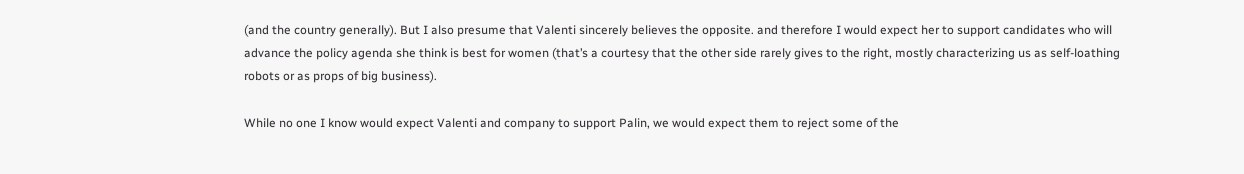(and the country generally). But I also presume that Valenti sincerely believes the opposite. and therefore I would expect her to support candidates who will advance the policy agenda she think is best for women (that’s a courtesy that the other side rarely gives to the right, mostly characterizing us as self-loathing robots or as props of big business).

While no one I know would expect Valenti and company to support Palin, we would expect them to reject some of the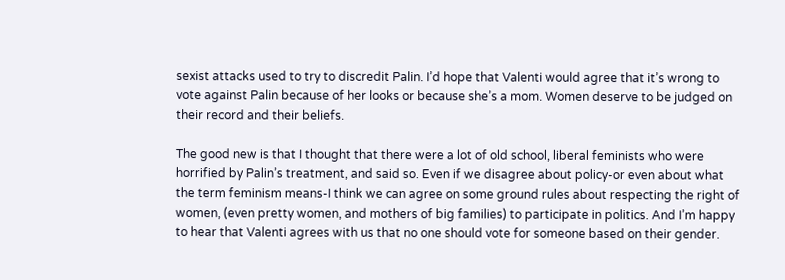sexist attacks used to try to discredit Palin. I’d hope that Valenti would agree that it’s wrong to vote against Palin because of her looks or because she’s a mom. Women deserve to be judged on their record and their beliefs.

The good new is that I thought that there were a lot of old school, liberal feminists who were horrified by Palin’s treatment, and said so. Even if we disagree about policy-or even about what the term feminism means-I think we can agree on some ground rules about respecting the right of women, (even pretty women, and mothers of big families) to participate in politics. And I’m happy to hear that Valenti agrees with us that no one should vote for someone based on their gender.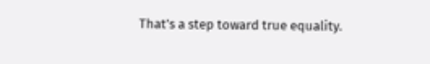That’s a step toward true equality.